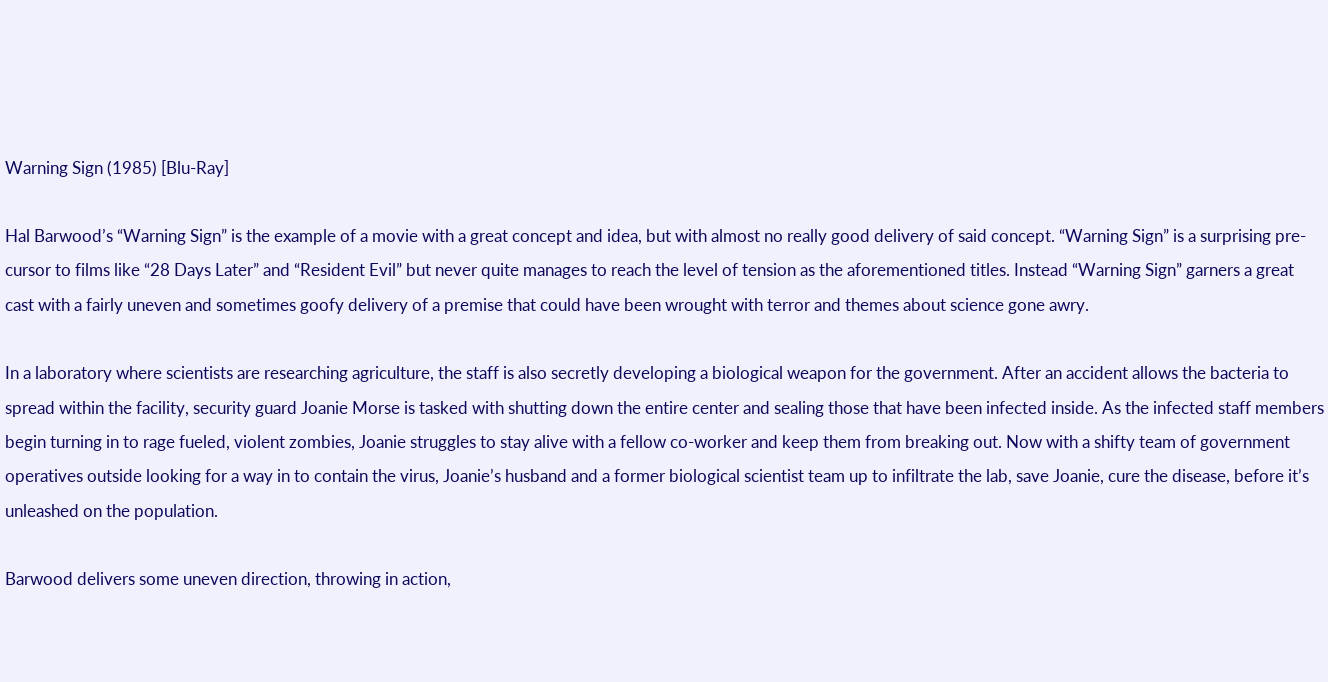Warning Sign (1985) [Blu-Ray]

Hal Barwood’s “Warning Sign” is the example of a movie with a great concept and idea, but with almost no really good delivery of said concept. “Warning Sign” is a surprising pre-cursor to films like “28 Days Later” and “Resident Evil” but never quite manages to reach the level of tension as the aforementioned titles. Instead “Warning Sign” garners a great cast with a fairly uneven and sometimes goofy delivery of a premise that could have been wrought with terror and themes about science gone awry.

In a laboratory where scientists are researching agriculture, the staff is also secretly developing a biological weapon for the government. After an accident allows the bacteria to spread within the facility, security guard Joanie Morse is tasked with shutting down the entire center and sealing those that have been infected inside. As the infected staff members begin turning in to rage fueled, violent zombies, Joanie struggles to stay alive with a fellow co-worker and keep them from breaking out. Now with a shifty team of government operatives outside looking for a way in to contain the virus, Joanie’s husband and a former biological scientist team up to infiltrate the lab, save Joanie, cure the disease, before it’s unleashed on the population.

Barwood delivers some uneven direction, throwing in action,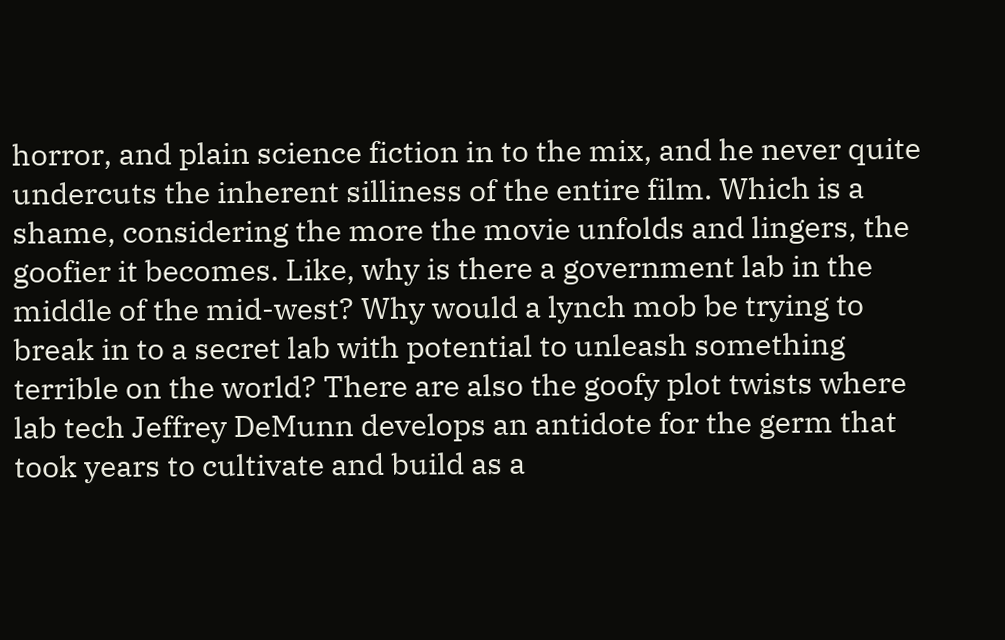horror, and plain science fiction in to the mix, and he never quite undercuts the inherent silliness of the entire film. Which is a shame, considering the more the movie unfolds and lingers, the goofier it becomes. Like, why is there a government lab in the middle of the mid-west? Why would a lynch mob be trying to break in to a secret lab with potential to unleash something terrible on the world? There are also the goofy plot twists where lab tech Jeffrey DeMunn develops an antidote for the germ that took years to cultivate and build as a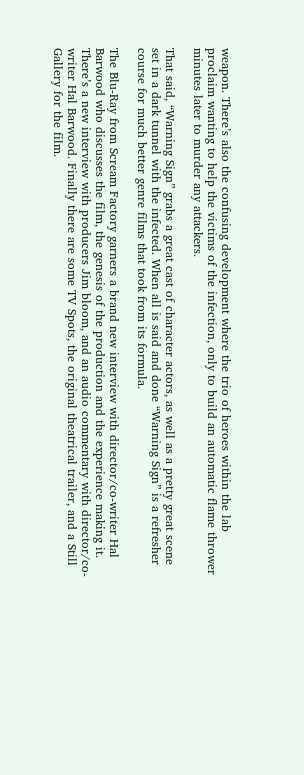weapon. There’s also the confusing development where the trio of heroes within the lab proclaim wanting to help the victims of the infection, only to build an automatic flame thrower minutes later to murder any attackers.

That said, “Warning Sign” grabs a great cast of character actors, as well as a pretty great scene set in a dark tunnel with the infected. When all is said and done “Warning Sign” is a refresher course for much better genre films that took from its formula.

The Blu-Ray from Scream Factory garners a brand new interview with director/co-writer Hal Barwood who discusses the film, the genesis of the production and the experience making it. There’s a new interview with producers Jim bloom, and an audio commentary with director/co-writer Hal Barwood. Finally there are some TV Spots, the original theatrical trailer, and a Still Gallery for the film.